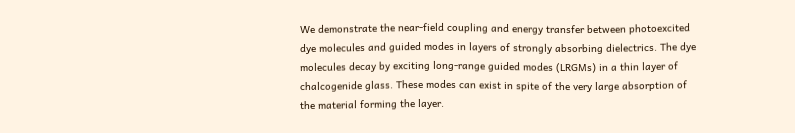We demonstrate the near-field coupling and energy transfer between photoexcited dye molecules and guided modes in layers of strongly absorbing dielectrics. The dye molecules decay by exciting long-range guided modes (LRGMs) in a thin layer of chalcogenide glass. These modes can exist in spite of the very large absorption of the material forming the layer.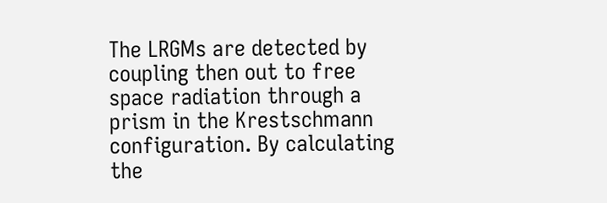The LRGMs are detected by coupling then out to free space radiation through a prism in the Krestschmann configuration. By calculating the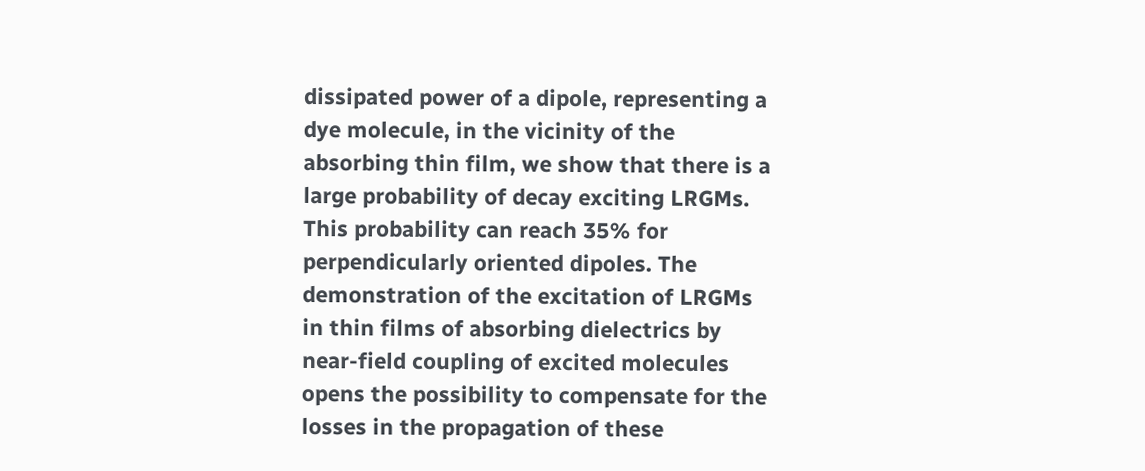dissipated power of a dipole, representing a dye molecule, in the vicinity of the absorbing thin film, we show that there is a large probability of decay exciting LRGMs. This probability can reach 35% for perpendicularly oriented dipoles. The demonstration of the excitation of LRGMs in thin films of absorbing dielectrics by near-field coupling of excited molecules opens the possibility to compensate for the losses in the propagation of these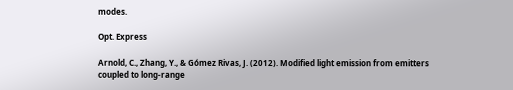modes.

Opt. Express

Arnold, C., Zhang, Y., & Gómez Rivas, J. (2012). Modified light emission from emitters coupled to long-range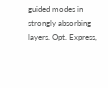guided modes in strongly absorbing layers. Opt. Express,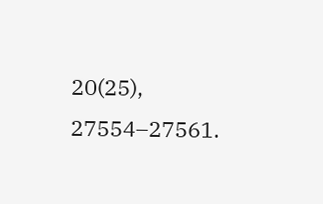20(25), 27554–27561.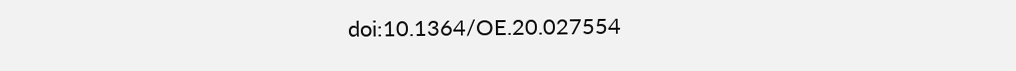doi:10.1364/OE.20.027554